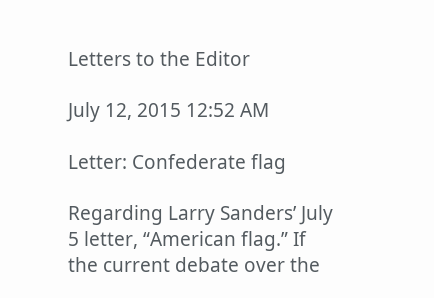Letters to the Editor

July 12, 2015 12:52 AM

Letter: Confederate flag

Regarding Larry Sanders’ July 5 letter, “American flag.” If the current debate over the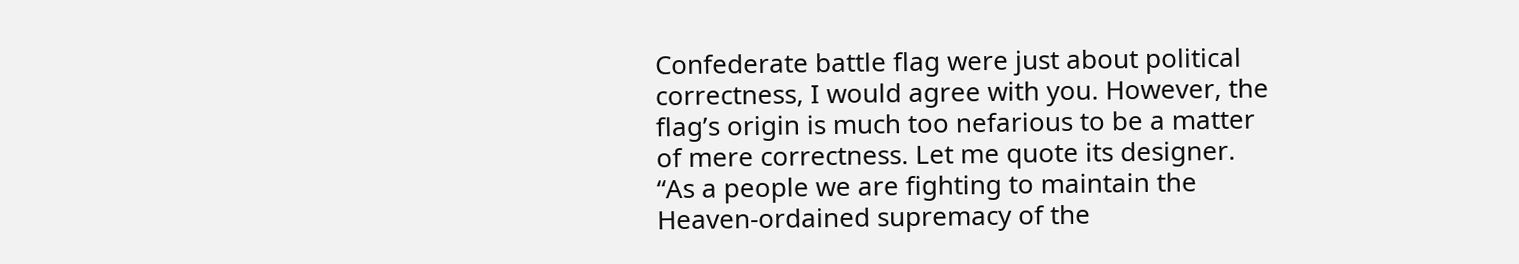Confederate battle flag were just about political correctness, I would agree with you. However, the flag’s origin is much too nefarious to be a matter of mere correctness. Let me quote its designer. “As a people we are fighting to maintain the Heaven-ordained supremacy of the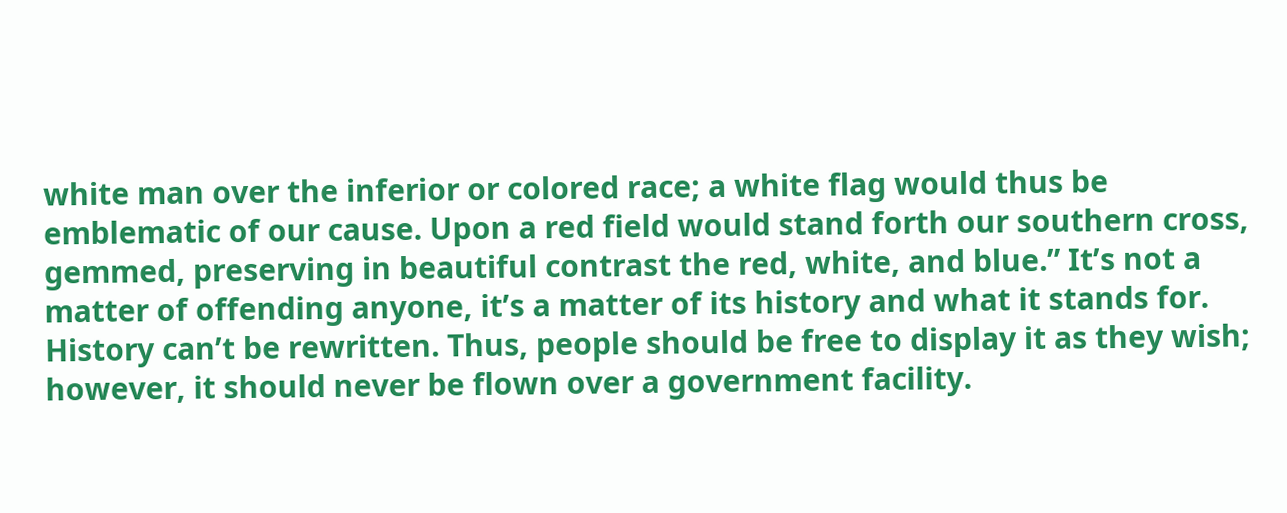white man over the inferior or colored race; a white flag would thus be emblematic of our cause. Upon a red field would stand forth our southern cross, gemmed, preserving in beautiful contrast the red, white, and blue.” It’s not a matter of offending anyone, it’s a matter of its history and what it stands for. History can’t be rewritten. Thus, people should be free to display it as they wish; however, it should never be flown over a government facility.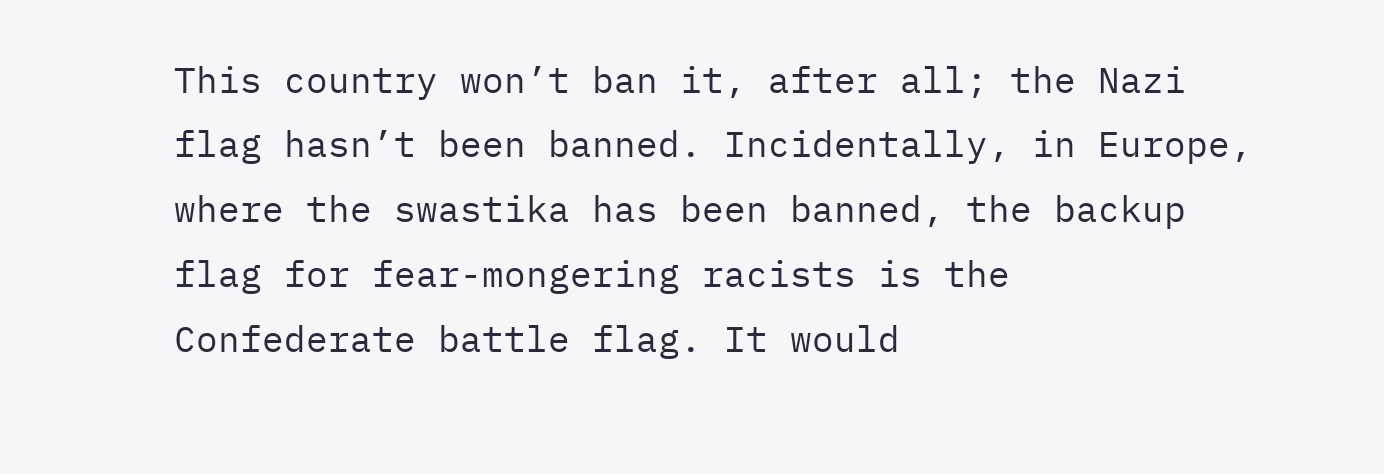This country won’t ban it, after all; the Nazi flag hasn’t been banned. Incidentally, in Europe, where the swastika has been banned, the backup flag for fear-mongering racists is the Confederate battle flag. It would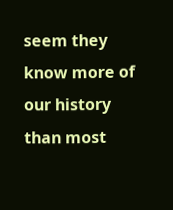seem they know more of our history than most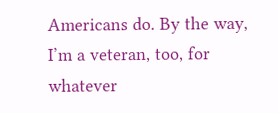Americans do. By the way, I’m a veteran, too, for whatever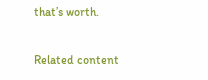that’s worth.

Related content